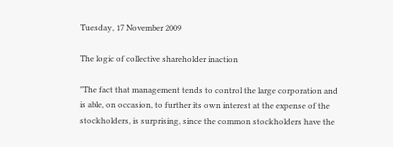Tuesday, 17 November 2009

The logic of collective shareholder inaction

"The fact that management tends to control the large corporation and is able, on occasion, to further its own interest at the expense of the stockholders, is surprising, since the common stockholders have the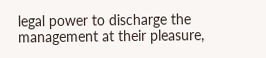legal power to discharge the management at their pleasure,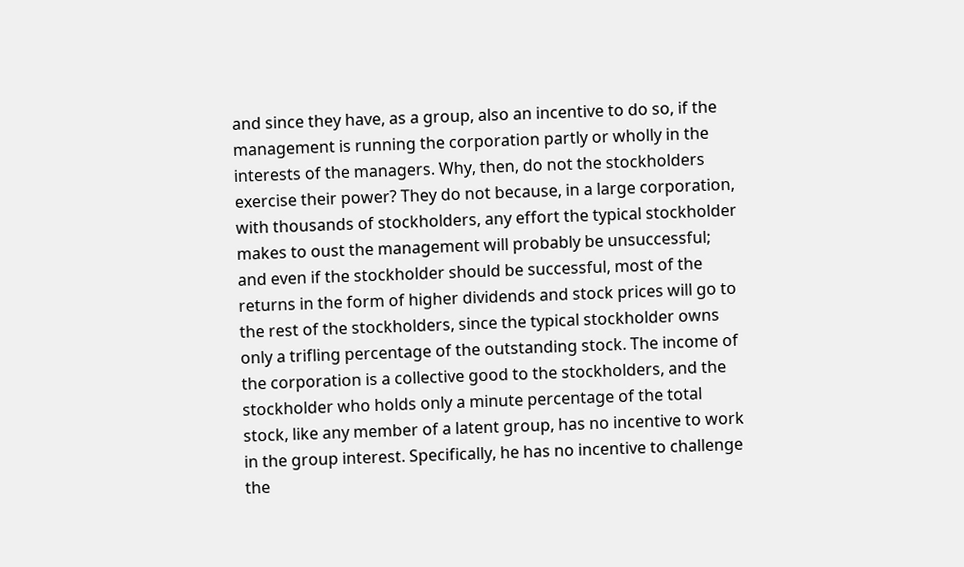and since they have, as a group, also an incentive to do so, if the management is running the corporation partly or wholly in the interests of the managers. Why, then, do not the stockholders exercise their power? They do not because, in a large corporation, with thousands of stockholders, any effort the typical stockholder makes to oust the management will probably be unsuccessful; and even if the stockholder should be successful, most of the returns in the form of higher dividends and stock prices will go to the rest of the stockholders, since the typical stockholder owns only a trifling percentage of the outstanding stock. The income of the corporation is a collective good to the stockholders, and the stockholder who holds only a minute percentage of the total stock, like any member of a latent group, has no incentive to work in the group interest. Specifically, he has no incentive to challenge the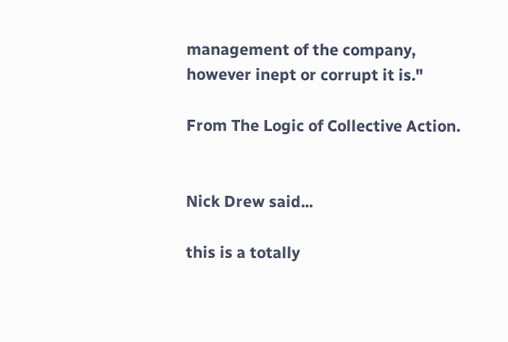management of the company, however inept or corrupt it is."

From The Logic of Collective Action.


Nick Drew said...

this is a totally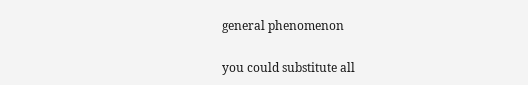general phenomenon

you could substitute all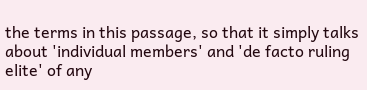the terms in this passage, so that it simply talks about 'individual members' and 'de facto ruling elite' of any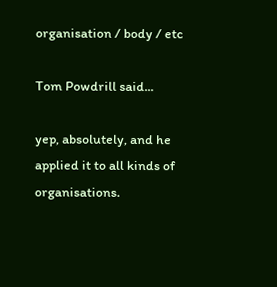organisation / body / etc

Tom Powdrill said...

yep, absolutely, and he applied it to all kinds of organisations.